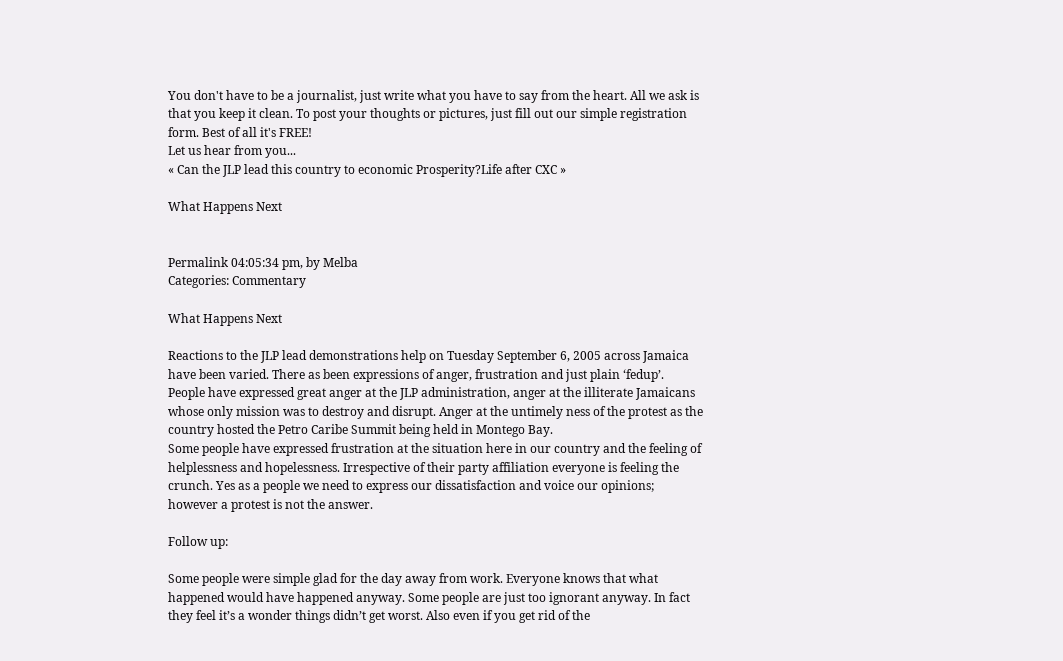You don't have to be a journalist, just write what you have to say from the heart. All we ask is that you keep it clean. To post your thoughts or pictures, just fill out our simple registration form. Best of all it's FREE!
Let us hear from you...
« Can the JLP lead this country to economic Prosperity?Life after CXC »

What Happens Next


Permalink 04:05:34 pm, by Melba
Categories: Commentary

What Happens Next

Reactions to the JLP lead demonstrations help on Tuesday September 6, 2005 across Jamaica have been varied. There as been expressions of anger, frustration and just plain ‘fedup’.
People have expressed great anger at the JLP administration, anger at the illiterate Jamaicans whose only mission was to destroy and disrupt. Anger at the untimely ness of the protest as the country hosted the Petro Caribe Summit being held in Montego Bay.
Some people have expressed frustration at the situation here in our country and the feeling of helplessness and hopelessness. Irrespective of their party affiliation everyone is feeling the crunch. Yes as a people we need to express our dissatisfaction and voice our opinions; however a protest is not the answer.

Follow up:

Some people were simple glad for the day away from work. Everyone knows that what happened would have happened anyway. Some people are just too ignorant anyway. In fact they feel it’s a wonder things didn’t get worst. Also even if you get rid of the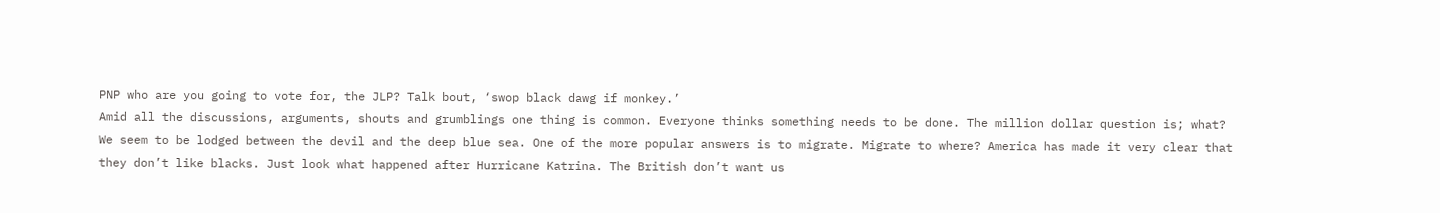PNP who are you going to vote for, the JLP? Talk bout, ‘swop black dawg if monkey.’
Amid all the discussions, arguments, shouts and grumblings one thing is common. Everyone thinks something needs to be done. The million dollar question is; what?
We seem to be lodged between the devil and the deep blue sea. One of the more popular answers is to migrate. Migrate to where? America has made it very clear that they don’t like blacks. Just look what happened after Hurricane Katrina. The British don’t want us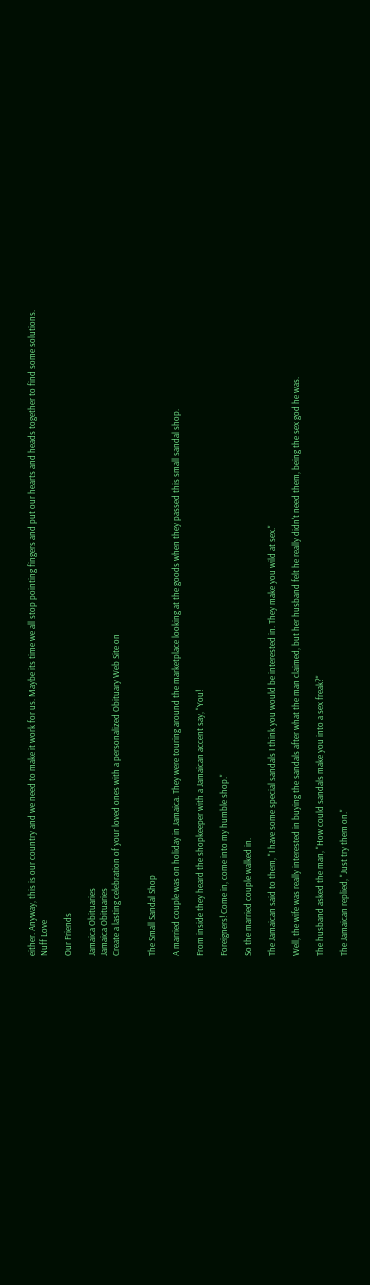either. Anyway, this is our country and we need to make it work for us. Maybe its time we all stop pointing fingers and put our hearts and heads together to find some solutions.
Nuff Love

Our Friends

Jamaica Obituaries
Jamaica Obituaries
Create a lasting celebration of your loved ones with a personalized Obituary Web Site on


The Small Sandal Shop

A married couple was on holiday in Jamaica. They were touring around the marketplace looking at the goods when they passed this small sandal shop.

From inside they heard the shopkeeper with a Jamaican accent say, "You!

Foreigners! Come in, come into my humble shop."

So the married couple walked in.

The Jamaican said to them, "I have some special sandals I think you would be interested in. They make you wild at sex."

Well, the wife was really interested in buying the sandals after what the man claimed, but her husband felt he really didn't need them, being the sex god he was.

The husband asked the man, "How could sandals make you into a sex freak?"

The Jamaican replied, "Just try them on."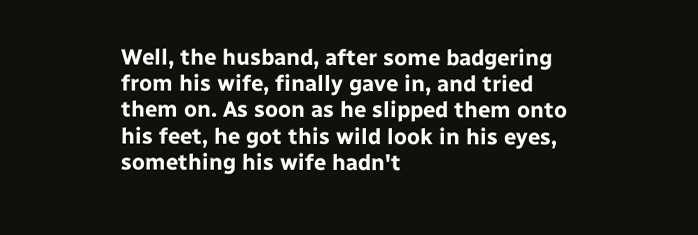Well, the husband, after some badgering from his wife, finally gave in, and tried them on. As soon as he slipped them onto his feet, he got this wild look in his eyes, something his wife hadn't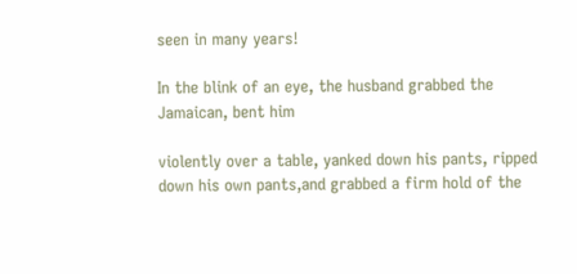seen in many years!

In the blink of an eye, the husband grabbed the Jamaican, bent him

violently over a table, yanked down his pants, ripped down his own pants,and grabbed a firm hold of the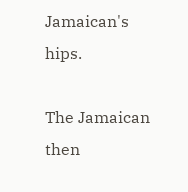Jamaican's hips.

The Jamaican then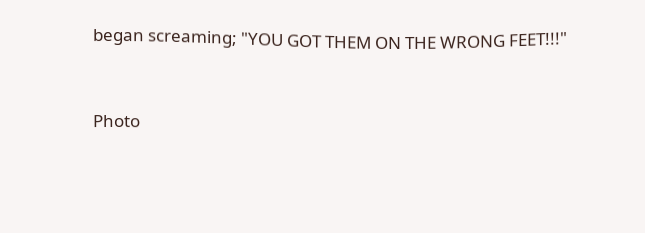began screaming; "YOU GOT THEM ON THE WRONG FEET!!!"


Photo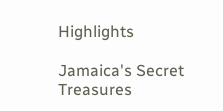Highlights

Jamaica's Secret Treasures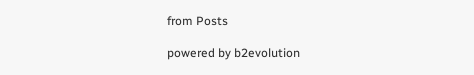from Posts

powered by b2evolution